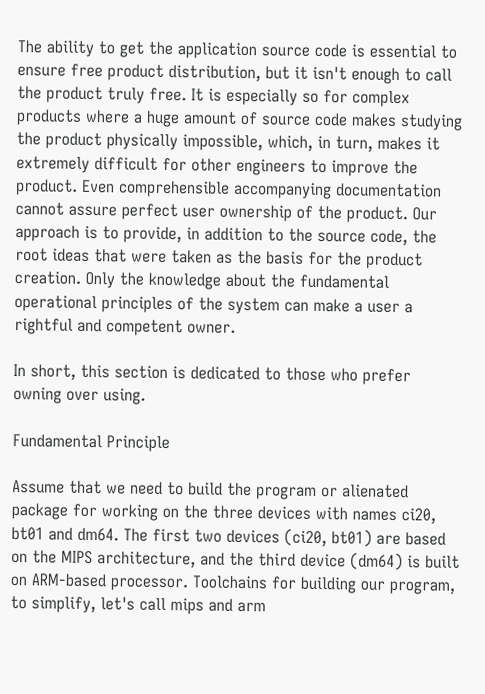The ability to get the application source code is essential to ensure free product distribution, but it isn't enough to call the product truly free. It is especially so for complex products where a huge amount of source code makes studying the product physically impossible, which, in turn, makes it extremely difficult for other engineers to improve the product. Even comprehensible accompanying documentation cannot assure perfect user ownership of the product. Our approach is to provide, in addition to the source code, the root ideas that were taken as the basis for the product creation. Only the knowledge about the fundamental operational principles of the system can make a user a rightful and competent owner.

In short, this section is dedicated to those who prefer owning over using.

Fundamental Principle

Assume that we need to build the program or alienated package for working on the three devices with names ci20, bt01 and dm64. The first two devices (ci20, bt01) are based on the MIPS architecture, and the third device (dm64) is built on ARM-based processor. Toolchains for building our program, to simplify, let's call mips and arm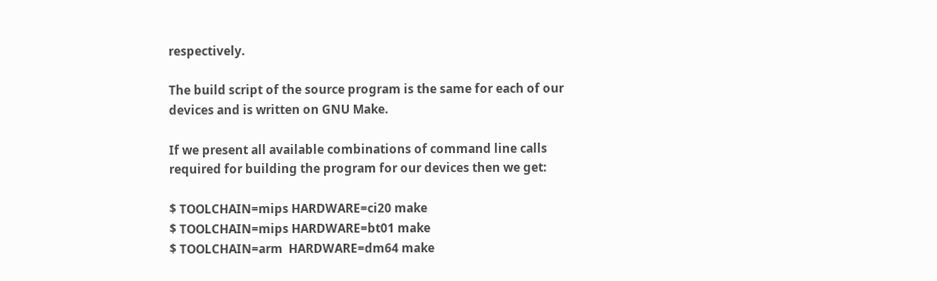respectively.

The build script of the source program is the same for each of our devices and is written on GNU Make.

If we present all available combinations of command line calls required for building the program for our devices then we get:

$ TOOLCHAIN=mips HARDWARE=ci20 make
$ TOOLCHAIN=mips HARDWARE=bt01 make
$ TOOLCHAIN=arm  HARDWARE=dm64 make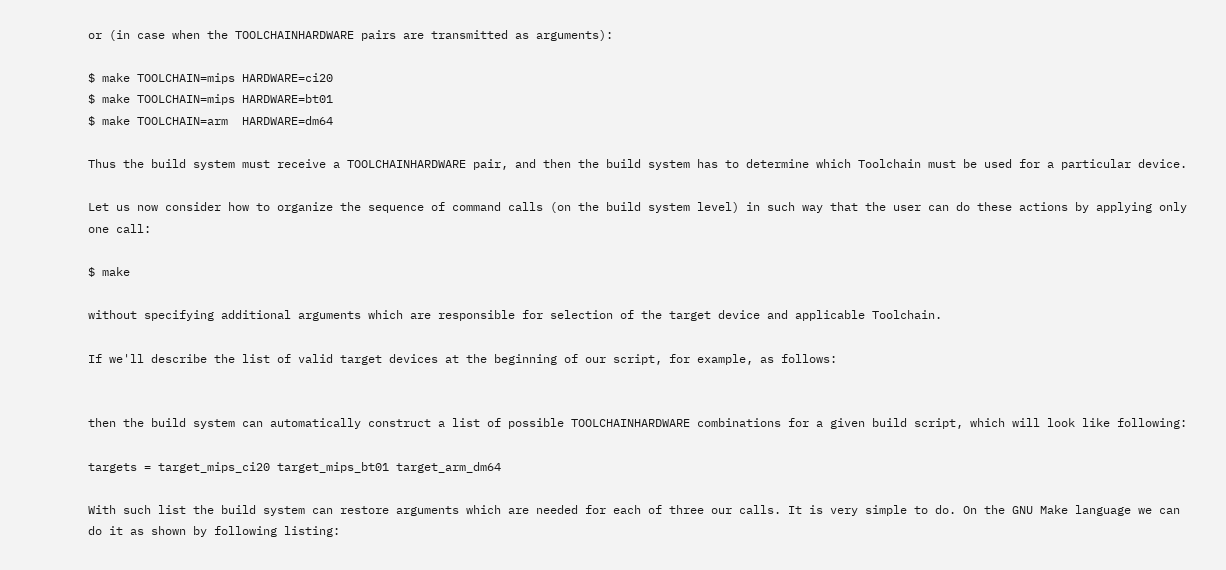or (in case when the TOOLCHAINHARDWARE pairs are transmitted as arguments):

$ make TOOLCHAIN=mips HARDWARE=ci20
$ make TOOLCHAIN=mips HARDWARE=bt01
$ make TOOLCHAIN=arm  HARDWARE=dm64

Thus the build system must receive a TOOLCHAINHARDWARE pair, and then the build system has to determine which Toolchain must be used for a particular device.

Let us now consider how to organize the sequence of command calls (on the build system level) in such way that the user can do these actions by applying only one call:

$ make

without specifying additional arguments which are responsible for selection of the target device and applicable Toolchain.

If we'll describe the list of valid target devices at the beginning of our script, for example, as follows:


then the build system can automatically construct a list of possible TOOLCHAINHARDWARE combinations for a given build script, which will look like following:

targets = target_mips_ci20 target_mips_bt01 target_arm_dm64

With such list the build system can restore arguments which are needed for each of three our calls. It is very simple to do. On the GNU Make language we can do it as shown by following listing: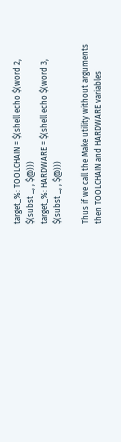target_%: TOOLCHAIN = $(shell echo $(word 2, $(subst _, , $@)))
target_%: HARDWARE = $(shell echo $(word 3, $(subst _, , $@)))

Thus if we call the Make utility without arguments then TOOLCHAIN and HARDWARE variables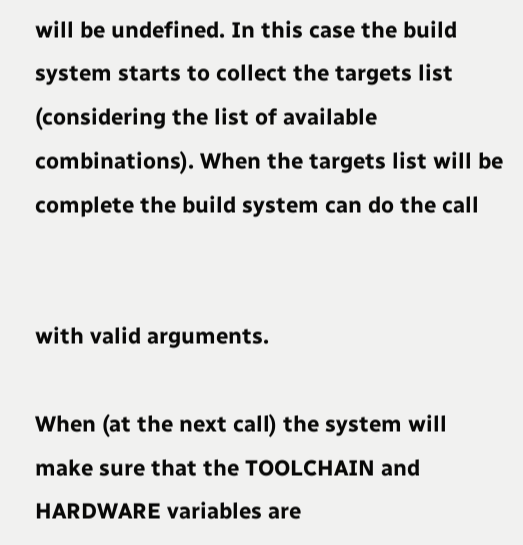will be undefined. In this case the build system starts to collect the targets list (considering the list of available combinations). When the targets list will be complete the build system can do the call


with valid arguments.

When (at the next call) the system will make sure that the TOOLCHAIN and HARDWARE variables are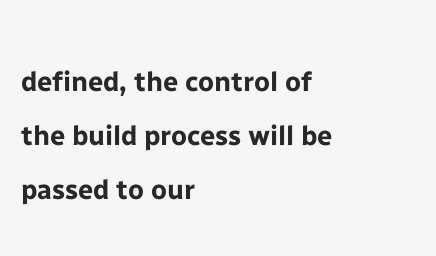defined, the control of the build process will be passed to our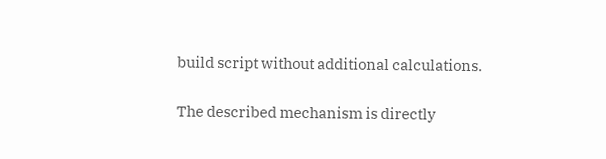build script without additional calculations.

The described mechanism is directly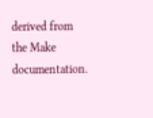derived from the Make documentation.